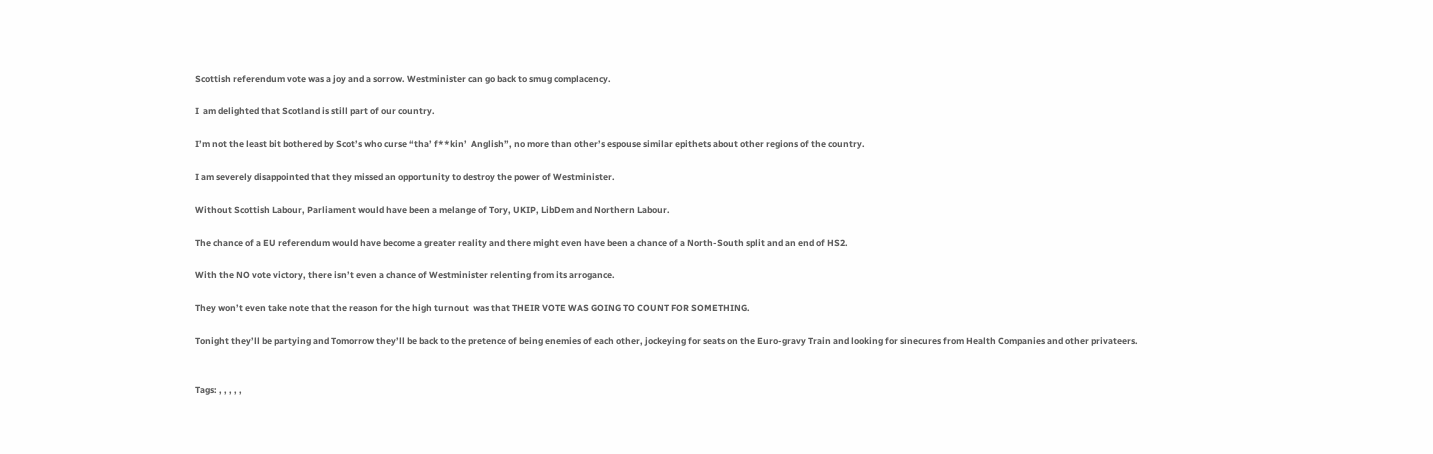Scottish referendum vote was a joy and a sorrow. Westminister can go back to smug complacency.

I  am delighted that Scotland is still part of our country.

I’m not the least bit bothered by Scot’s who curse “tha’ f**kin’  Anglish”, no more than other’s espouse similar epithets about other regions of the country.

I am severely disappointed that they missed an opportunity to destroy the power of Westminister.

Without Scottish Labour, Parliament would have been a melange of Tory, UKIP, LibDem and Northern Labour.

The chance of a EU referendum would have become a greater reality and there might even have been a chance of a North-South split and an end of HS2.

With the NO vote victory, there isn’t even a chance of Westminister relenting from its arrogance.

They won’t even take note that the reason for the high turnout  was that THEIR VOTE WAS GOING TO COUNT FOR SOMETHING.

Tonight they’ll be partying and Tomorrow they’ll be back to the pretence of being enemies of each other, jockeying for seats on the Euro-gravy Train and looking for sinecures from Health Companies and other privateers.


Tags: , , , , ,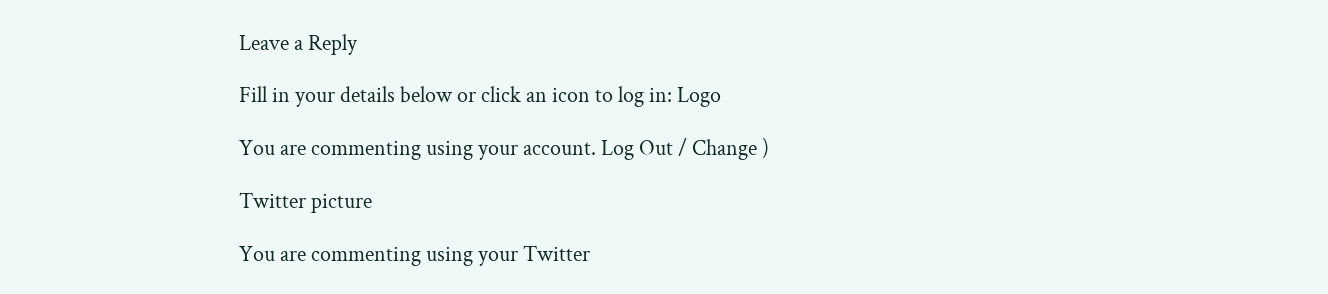Leave a Reply

Fill in your details below or click an icon to log in: Logo

You are commenting using your account. Log Out / Change )

Twitter picture

You are commenting using your Twitter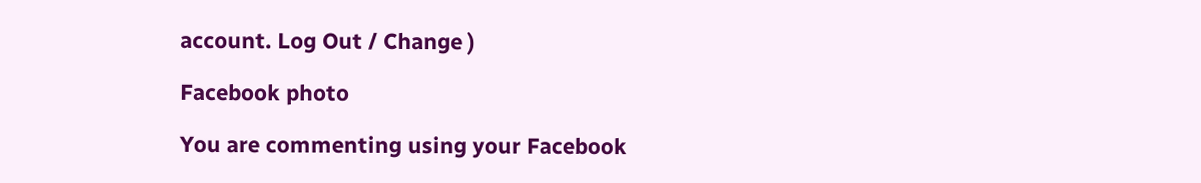account. Log Out / Change )

Facebook photo

You are commenting using your Facebook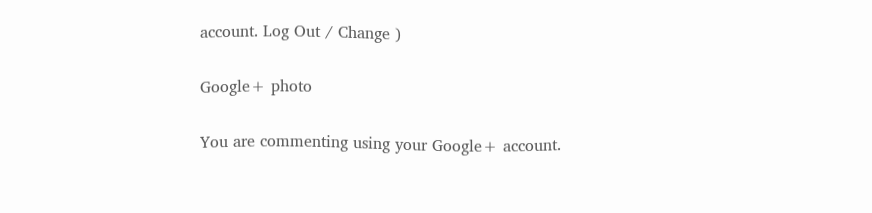account. Log Out / Change )

Google+ photo

You are commenting using your Google+ account.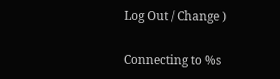Log Out / Change )

Connecting to %s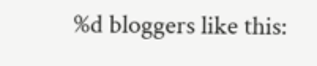%d bloggers like this: